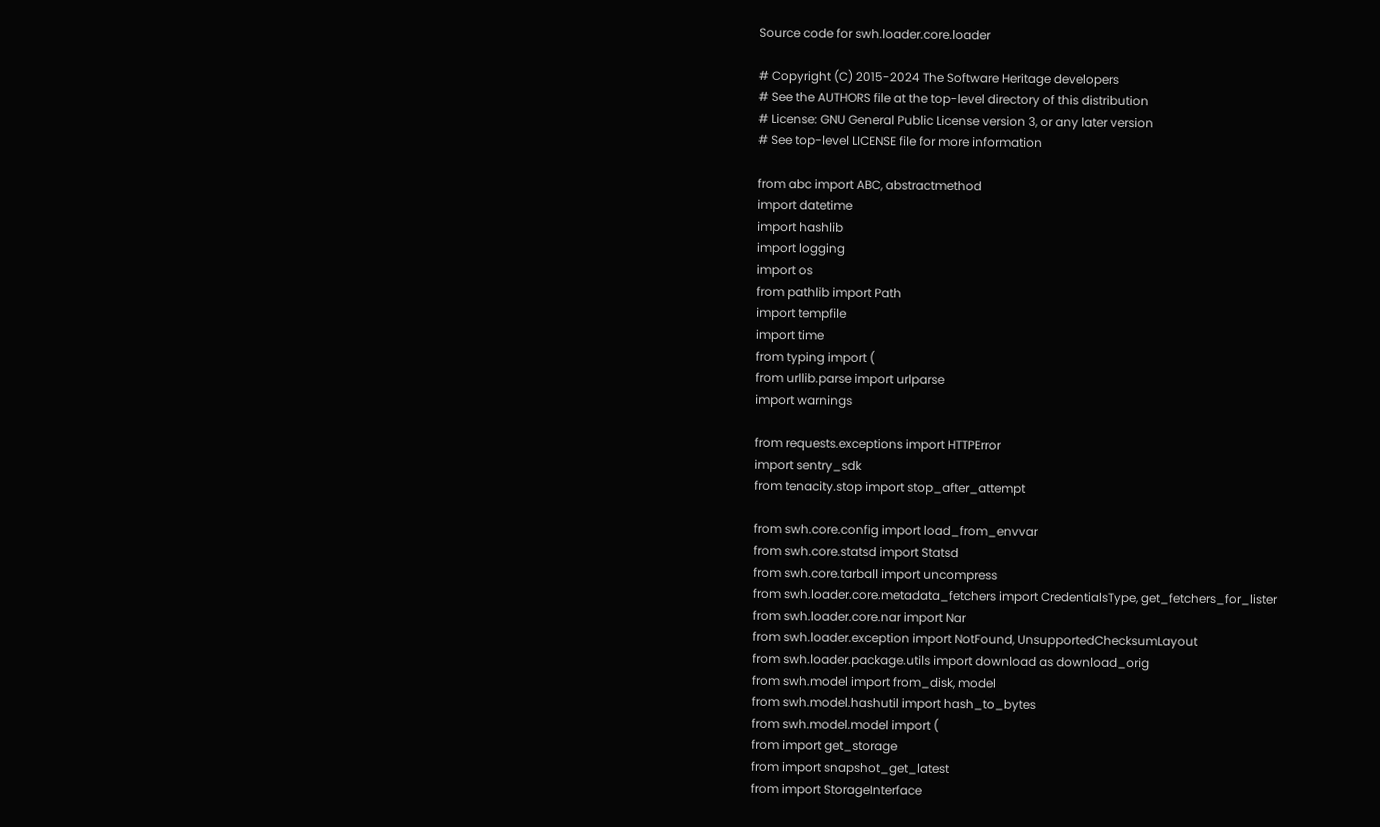Source code for swh.loader.core.loader

# Copyright (C) 2015-2024 The Software Heritage developers
# See the AUTHORS file at the top-level directory of this distribution
# License: GNU General Public License version 3, or any later version
# See top-level LICENSE file for more information

from abc import ABC, abstractmethod
import datetime
import hashlib
import logging
import os
from pathlib import Path
import tempfile
import time
from typing import (
from urllib.parse import urlparse
import warnings

from requests.exceptions import HTTPError
import sentry_sdk
from tenacity.stop import stop_after_attempt

from swh.core.config import load_from_envvar
from swh.core.statsd import Statsd
from swh.core.tarball import uncompress
from swh.loader.core.metadata_fetchers import CredentialsType, get_fetchers_for_lister
from swh.loader.core.nar import Nar
from swh.loader.exception import NotFound, UnsupportedChecksumLayout
from swh.loader.package.utils import download as download_orig
from swh.model import from_disk, model
from swh.model.hashutil import hash_to_bytes
from swh.model.model import (
from import get_storage
from import snapshot_get_latest
from import StorageInterface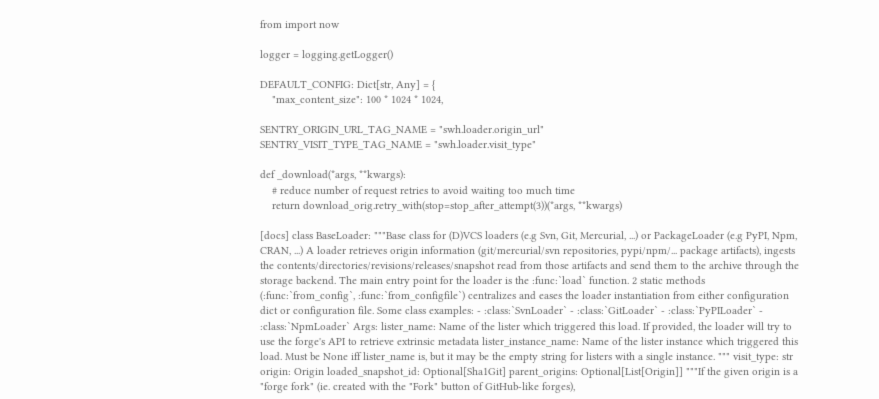from import now

logger = logging.getLogger()

DEFAULT_CONFIG: Dict[str, Any] = {
    "max_content_size": 100 * 1024 * 1024,

SENTRY_ORIGIN_URL_TAG_NAME = "swh.loader.origin_url"
SENTRY_VISIT_TYPE_TAG_NAME = "swh.loader.visit_type"

def _download(*args, **kwargs):
    # reduce number of request retries to avoid waiting too much time
    return download_orig.retry_with(stop=stop_after_attempt(3))(*args, **kwargs)

[docs] class BaseLoader: """Base class for (D)VCS loaders (e.g Svn, Git, Mercurial, ...) or PackageLoader (e.g PyPI, Npm, CRAN, ...) A loader retrieves origin information (git/mercurial/svn repositories, pypi/npm/... package artifacts), ingests the contents/directories/revisions/releases/snapshot read from those artifacts and send them to the archive through the storage backend. The main entry point for the loader is the :func:`load` function. 2 static methods (:func:`from_config`, :func:`from_configfile`) centralizes and eases the loader instantiation from either configuration dict or configuration file. Some class examples: - :class:`SvnLoader` - :class:`GitLoader` - :class:`PyPILoader` - :class:`NpmLoader` Args: lister_name: Name of the lister which triggered this load. If provided, the loader will try to use the forge's API to retrieve extrinsic metadata lister_instance_name: Name of the lister instance which triggered this load. Must be None iff lister_name is, but it may be the empty string for listers with a single instance. """ visit_type: str origin: Origin loaded_snapshot_id: Optional[Sha1Git] parent_origins: Optional[List[Origin]] """If the given origin is a "forge fork" (ie. created with the "Fork" button of GitHub-like forges),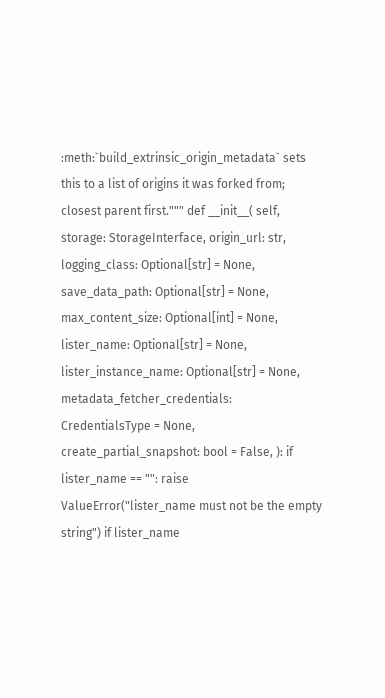:meth:`build_extrinsic_origin_metadata` sets this to a list of origins it was forked from; closest parent first.""" def __init__( self, storage: StorageInterface, origin_url: str, logging_class: Optional[str] = None, save_data_path: Optional[str] = None, max_content_size: Optional[int] = None, lister_name: Optional[str] = None, lister_instance_name: Optional[str] = None, metadata_fetcher_credentials: CredentialsType = None, create_partial_snapshot: bool = False, ): if lister_name == "": raise ValueError("lister_name must not be the empty string") if lister_name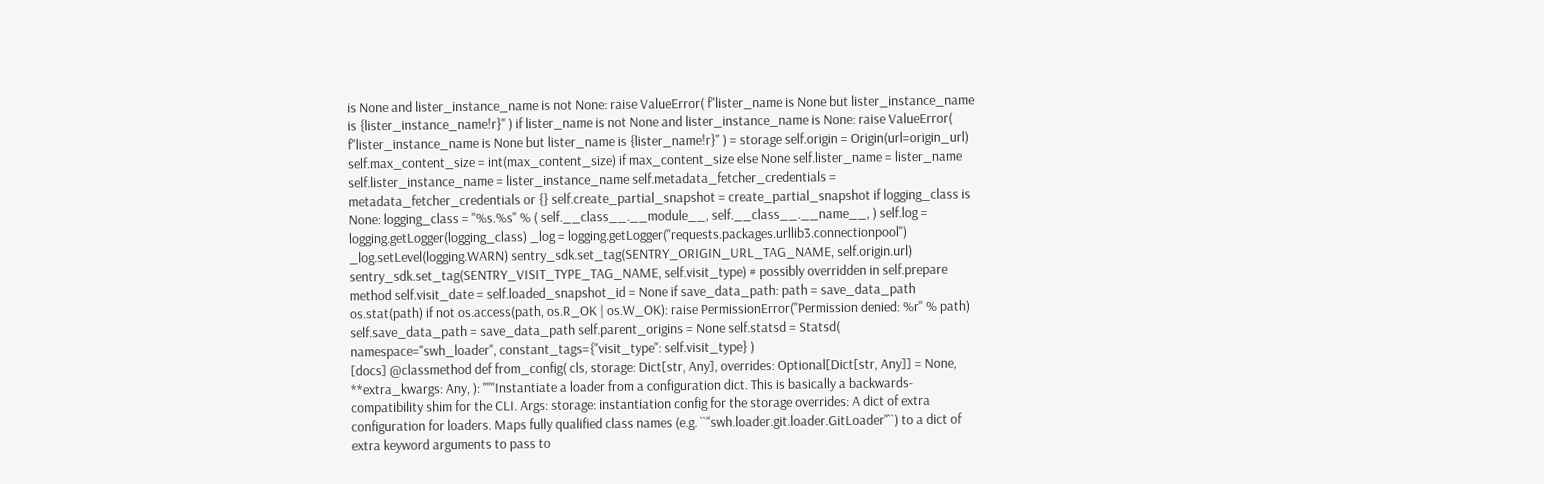is None and lister_instance_name is not None: raise ValueError( f"lister_name is None but lister_instance_name is {lister_instance_name!r}" ) if lister_name is not None and lister_instance_name is None: raise ValueError( f"lister_instance_name is None but lister_name is {lister_name!r}" ) = storage self.origin = Origin(url=origin_url) self.max_content_size = int(max_content_size) if max_content_size else None self.lister_name = lister_name self.lister_instance_name = lister_instance_name self.metadata_fetcher_credentials = metadata_fetcher_credentials or {} self.create_partial_snapshot = create_partial_snapshot if logging_class is None: logging_class = "%s.%s" % ( self.__class__.__module__, self.__class__.__name__, ) self.log = logging.getLogger(logging_class) _log = logging.getLogger("requests.packages.urllib3.connectionpool") _log.setLevel(logging.WARN) sentry_sdk.set_tag(SENTRY_ORIGIN_URL_TAG_NAME, self.origin.url) sentry_sdk.set_tag(SENTRY_VISIT_TYPE_TAG_NAME, self.visit_type) # possibly overridden in self.prepare method self.visit_date = self.loaded_snapshot_id = None if save_data_path: path = save_data_path os.stat(path) if not os.access(path, os.R_OK | os.W_OK): raise PermissionError("Permission denied: %r" % path) self.save_data_path = save_data_path self.parent_origins = None self.statsd = Statsd( namespace="swh_loader", constant_tags={"visit_type": self.visit_type} )
[docs] @classmethod def from_config( cls, storage: Dict[str, Any], overrides: Optional[Dict[str, Any]] = None, **extra_kwargs: Any, ): """Instantiate a loader from a configuration dict. This is basically a backwards-compatibility shim for the CLI. Args: storage: instantiation config for the storage overrides: A dict of extra configuration for loaders. Maps fully qualified class names (e.g. ``"swh.loader.git.loader.GitLoader"``) to a dict of extra keyword arguments to pass to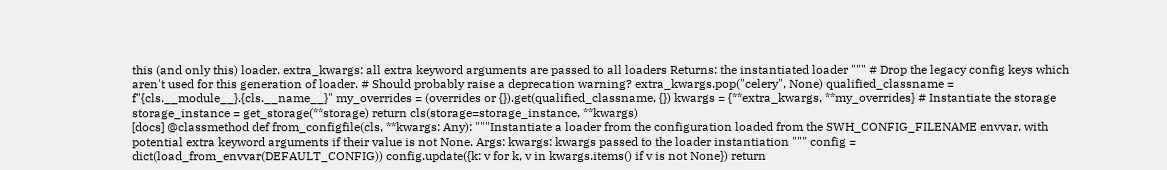this (and only this) loader. extra_kwargs: all extra keyword arguments are passed to all loaders Returns: the instantiated loader """ # Drop the legacy config keys which aren't used for this generation of loader. # Should probably raise a deprecation warning? extra_kwargs.pop("celery", None) qualified_classname = f"{cls.__module__}.{cls.__name__}" my_overrides = (overrides or {}).get(qualified_classname, {}) kwargs = {**extra_kwargs, **my_overrides} # Instantiate the storage storage_instance = get_storage(**storage) return cls(storage=storage_instance, **kwargs)
[docs] @classmethod def from_configfile(cls, **kwargs: Any): """Instantiate a loader from the configuration loaded from the SWH_CONFIG_FILENAME envvar, with potential extra keyword arguments if their value is not None. Args: kwargs: kwargs passed to the loader instantiation """ config = dict(load_from_envvar(DEFAULT_CONFIG)) config.update({k: v for k, v in kwargs.items() if v is not None}) return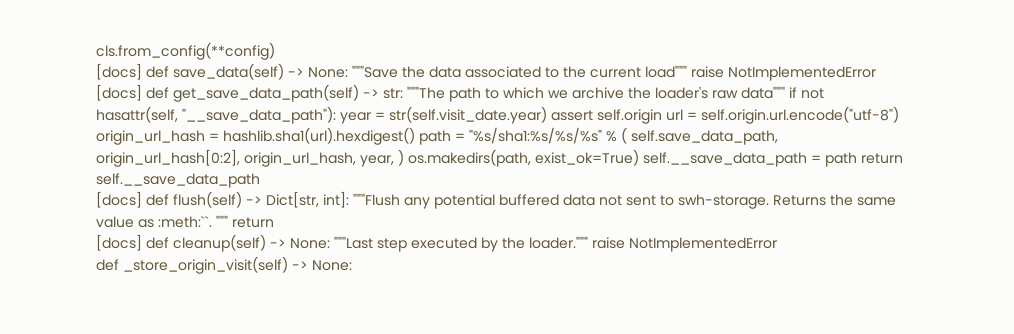cls.from_config(**config)
[docs] def save_data(self) -> None: """Save the data associated to the current load""" raise NotImplementedError
[docs] def get_save_data_path(self) -> str: """The path to which we archive the loader's raw data""" if not hasattr(self, "__save_data_path"): year = str(self.visit_date.year) assert self.origin url = self.origin.url.encode("utf-8") origin_url_hash = hashlib.sha1(url).hexdigest() path = "%s/sha1:%s/%s/%s" % ( self.save_data_path, origin_url_hash[0:2], origin_url_hash, year, ) os.makedirs(path, exist_ok=True) self.__save_data_path = path return self.__save_data_path
[docs] def flush(self) -> Dict[str, int]: """Flush any potential buffered data not sent to swh-storage. Returns the same value as :meth:``. """ return
[docs] def cleanup(self) -> None: """Last step executed by the loader.""" raise NotImplementedError
def _store_origin_visit(self) -> None: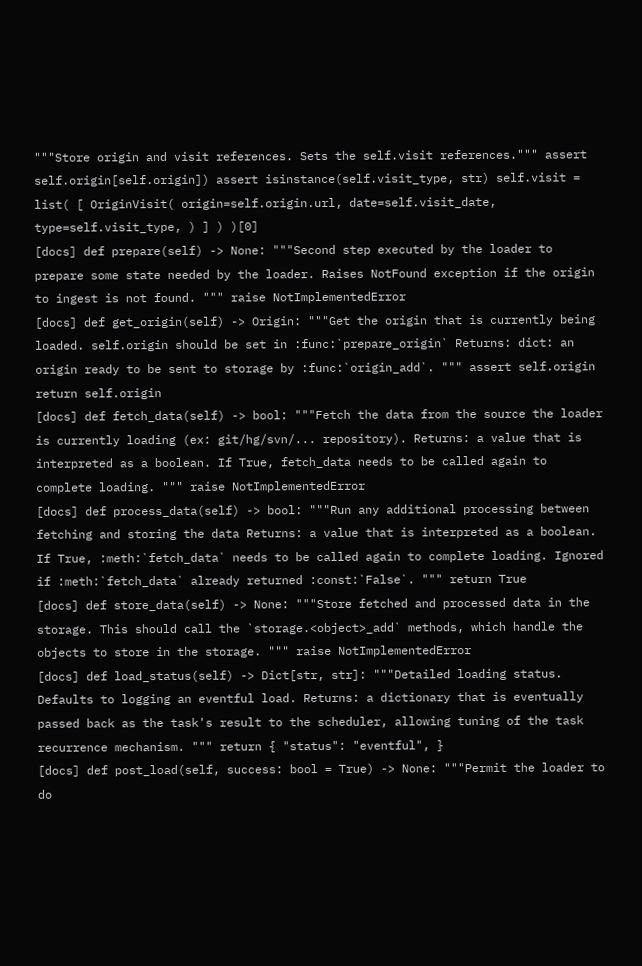"""Store origin and visit references. Sets the self.visit references.""" assert self.origin[self.origin]) assert isinstance(self.visit_type, str) self.visit = list( [ OriginVisit( origin=self.origin.url, date=self.visit_date, type=self.visit_type, ) ] ) )[0]
[docs] def prepare(self) -> None: """Second step executed by the loader to prepare some state needed by the loader. Raises NotFound exception if the origin to ingest is not found. """ raise NotImplementedError
[docs] def get_origin(self) -> Origin: """Get the origin that is currently being loaded. self.origin should be set in :func:`prepare_origin` Returns: dict: an origin ready to be sent to storage by :func:`origin_add`. """ assert self.origin return self.origin
[docs] def fetch_data(self) -> bool: """Fetch the data from the source the loader is currently loading (ex: git/hg/svn/... repository). Returns: a value that is interpreted as a boolean. If True, fetch_data needs to be called again to complete loading. """ raise NotImplementedError
[docs] def process_data(self) -> bool: """Run any additional processing between fetching and storing the data Returns: a value that is interpreted as a boolean. If True, :meth:`fetch_data` needs to be called again to complete loading. Ignored if :meth:`fetch_data` already returned :const:`False`. """ return True
[docs] def store_data(self) -> None: """Store fetched and processed data in the storage. This should call the `storage.<object>_add` methods, which handle the objects to store in the storage. """ raise NotImplementedError
[docs] def load_status(self) -> Dict[str, str]: """Detailed loading status. Defaults to logging an eventful load. Returns: a dictionary that is eventually passed back as the task's result to the scheduler, allowing tuning of the task recurrence mechanism. """ return { "status": "eventful", }
[docs] def post_load(self, success: bool = True) -> None: """Permit the loader to do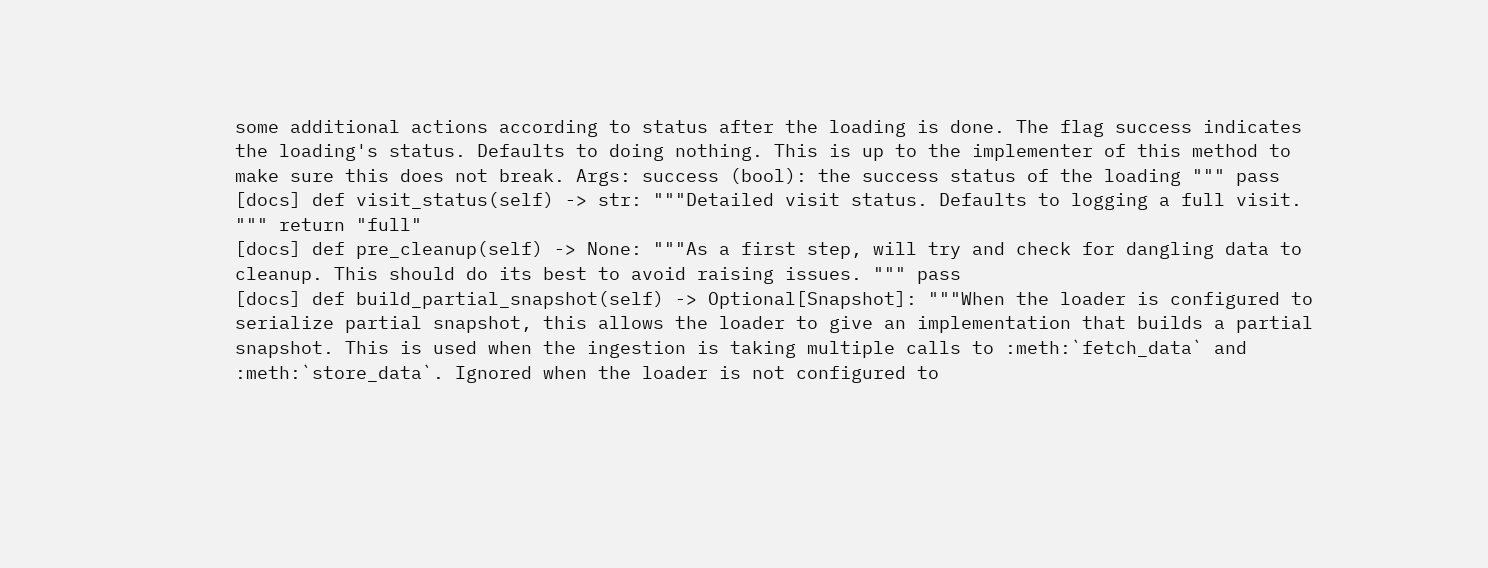some additional actions according to status after the loading is done. The flag success indicates the loading's status. Defaults to doing nothing. This is up to the implementer of this method to make sure this does not break. Args: success (bool): the success status of the loading """ pass
[docs] def visit_status(self) -> str: """Detailed visit status. Defaults to logging a full visit. """ return "full"
[docs] def pre_cleanup(self) -> None: """As a first step, will try and check for dangling data to cleanup. This should do its best to avoid raising issues. """ pass
[docs] def build_partial_snapshot(self) -> Optional[Snapshot]: """When the loader is configured to serialize partial snapshot, this allows the loader to give an implementation that builds a partial snapshot. This is used when the ingestion is taking multiple calls to :meth:`fetch_data` and :meth:`store_data`. Ignored when the loader is not configured to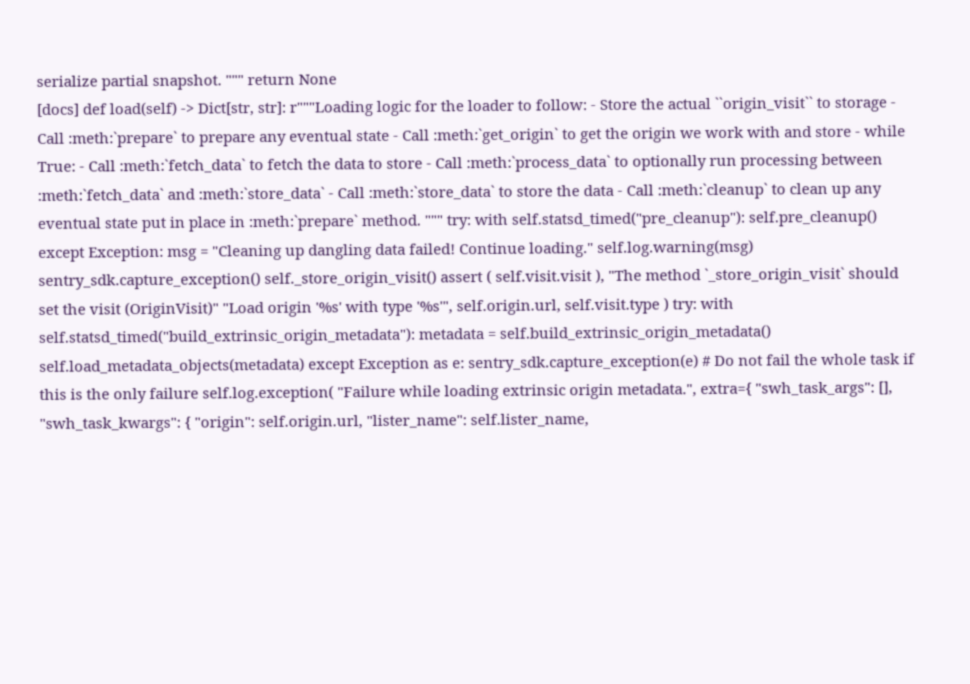serialize partial snapshot. """ return None
[docs] def load(self) -> Dict[str, str]: r"""Loading logic for the loader to follow: - Store the actual ``origin_visit`` to storage - Call :meth:`prepare` to prepare any eventual state - Call :meth:`get_origin` to get the origin we work with and store - while True: - Call :meth:`fetch_data` to fetch the data to store - Call :meth:`process_data` to optionally run processing between :meth:`fetch_data` and :meth:`store_data` - Call :meth:`store_data` to store the data - Call :meth:`cleanup` to clean up any eventual state put in place in :meth:`prepare` method. """ try: with self.statsd_timed("pre_cleanup"): self.pre_cleanup() except Exception: msg = "Cleaning up dangling data failed! Continue loading." self.log.warning(msg) sentry_sdk.capture_exception() self._store_origin_visit() assert ( self.visit.visit ), "The method `_store_origin_visit` should set the visit (OriginVisit)" "Load origin '%s' with type '%s'", self.origin.url, self.visit.type ) try: with self.statsd_timed("build_extrinsic_origin_metadata"): metadata = self.build_extrinsic_origin_metadata() self.load_metadata_objects(metadata) except Exception as e: sentry_sdk.capture_exception(e) # Do not fail the whole task if this is the only failure self.log.exception( "Failure while loading extrinsic origin metadata.", extra={ "swh_task_args": [], "swh_task_kwargs": { "origin": self.origin.url, "lister_name": self.lister_name,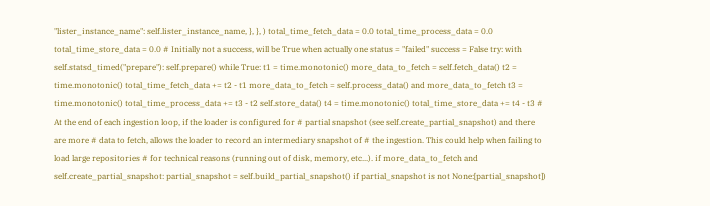"lister_instance_name": self.lister_instance_name, }, }, ) total_time_fetch_data = 0.0 total_time_process_data = 0.0 total_time_store_data = 0.0 # Initially not a success, will be True when actually one status = "failed" success = False try: with self.statsd_timed("prepare"): self.prepare() while True: t1 = time.monotonic() more_data_to_fetch = self.fetch_data() t2 = time.monotonic() total_time_fetch_data += t2 - t1 more_data_to_fetch = self.process_data() and more_data_to_fetch t3 = time.monotonic() total_time_process_data += t3 - t2 self.store_data() t4 = time.monotonic() total_time_store_data += t4 - t3 # At the end of each ingestion loop, if the loader is configured for # partial snapshot (see self.create_partial_snapshot) and there are more # data to fetch, allows the loader to record an intermediary snapshot of # the ingestion. This could help when failing to load large repositories # for technical reasons (running out of disk, memory, etc...). if more_data_to_fetch and self.create_partial_snapshot: partial_snapshot = self.build_partial_snapshot() if partial_snapshot is not None:[partial_snapshot])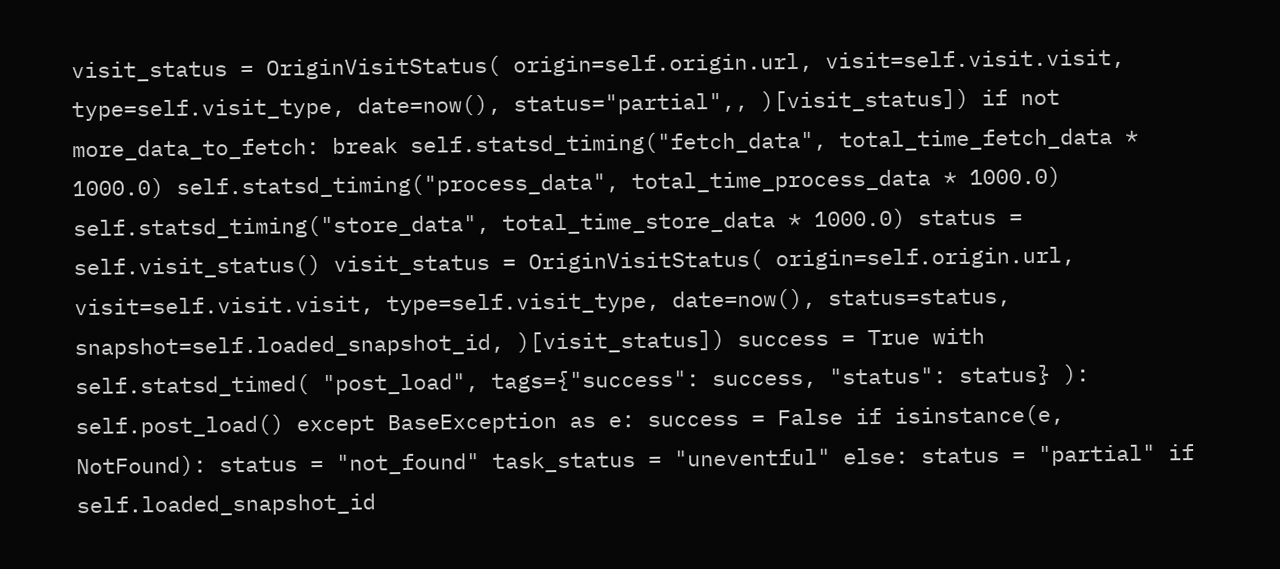visit_status = OriginVisitStatus( origin=self.origin.url, visit=self.visit.visit, type=self.visit_type, date=now(), status="partial",, )[visit_status]) if not more_data_to_fetch: break self.statsd_timing("fetch_data", total_time_fetch_data * 1000.0) self.statsd_timing("process_data", total_time_process_data * 1000.0) self.statsd_timing("store_data", total_time_store_data * 1000.0) status = self.visit_status() visit_status = OriginVisitStatus( origin=self.origin.url, visit=self.visit.visit, type=self.visit_type, date=now(), status=status, snapshot=self.loaded_snapshot_id, )[visit_status]) success = True with self.statsd_timed( "post_load", tags={"success": success, "status": status} ): self.post_load() except BaseException as e: success = False if isinstance(e, NotFound): status = "not_found" task_status = "uneventful" else: status = "partial" if self.loaded_snapshot_id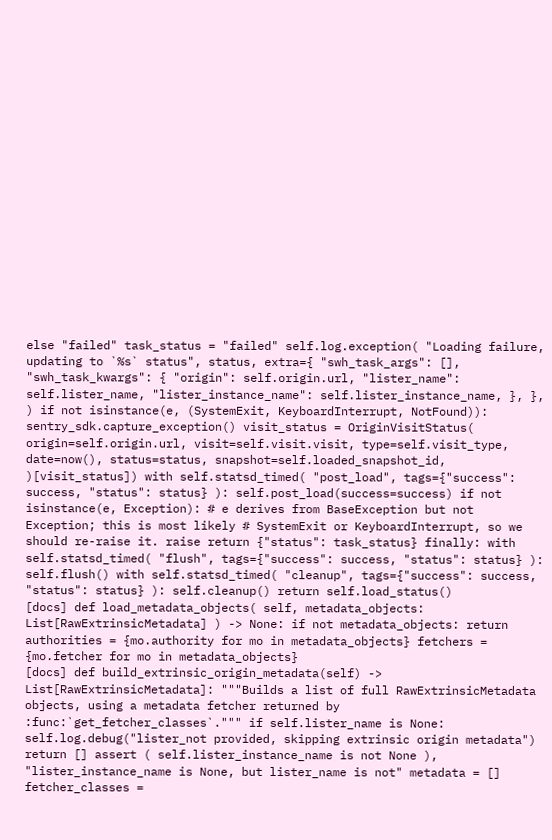else "failed" task_status = "failed" self.log.exception( "Loading failure, updating to `%s` status", status, extra={ "swh_task_args": [], "swh_task_kwargs": { "origin": self.origin.url, "lister_name": self.lister_name, "lister_instance_name": self.lister_instance_name, }, }, ) if not isinstance(e, (SystemExit, KeyboardInterrupt, NotFound)): sentry_sdk.capture_exception() visit_status = OriginVisitStatus( origin=self.origin.url, visit=self.visit.visit, type=self.visit_type, date=now(), status=status, snapshot=self.loaded_snapshot_id, )[visit_status]) with self.statsd_timed( "post_load", tags={"success": success, "status": status} ): self.post_load(success=success) if not isinstance(e, Exception): # e derives from BaseException but not Exception; this is most likely # SystemExit or KeyboardInterrupt, so we should re-raise it. raise return {"status": task_status} finally: with self.statsd_timed( "flush", tags={"success": success, "status": status} ): self.flush() with self.statsd_timed( "cleanup", tags={"success": success, "status": status} ): self.cleanup() return self.load_status()
[docs] def load_metadata_objects( self, metadata_objects: List[RawExtrinsicMetadata] ) -> None: if not metadata_objects: return authorities = {mo.authority for mo in metadata_objects} fetchers = {mo.fetcher for mo in metadata_objects}
[docs] def build_extrinsic_origin_metadata(self) -> List[RawExtrinsicMetadata]: """Builds a list of full RawExtrinsicMetadata objects, using a metadata fetcher returned by :func:`get_fetcher_classes`.""" if self.lister_name is None: self.log.debug("lister_not provided, skipping extrinsic origin metadata") return [] assert ( self.lister_instance_name is not None ), "lister_instance_name is None, but lister_name is not" metadata = [] fetcher_classes =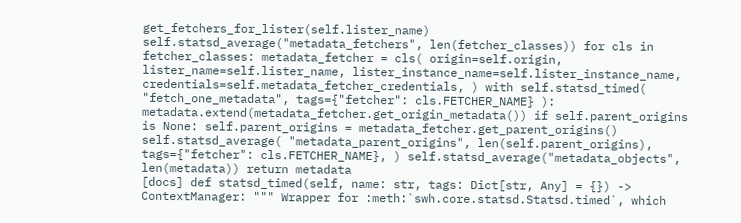get_fetchers_for_lister(self.lister_name) self.statsd_average("metadata_fetchers", len(fetcher_classes)) for cls in fetcher_classes: metadata_fetcher = cls( origin=self.origin, lister_name=self.lister_name, lister_instance_name=self.lister_instance_name, credentials=self.metadata_fetcher_credentials, ) with self.statsd_timed( "fetch_one_metadata", tags={"fetcher": cls.FETCHER_NAME} ): metadata.extend(metadata_fetcher.get_origin_metadata()) if self.parent_origins is None: self.parent_origins = metadata_fetcher.get_parent_origins() self.statsd_average( "metadata_parent_origins", len(self.parent_origins), tags={"fetcher": cls.FETCHER_NAME}, ) self.statsd_average("metadata_objects", len(metadata)) return metadata
[docs] def statsd_timed(self, name: str, tags: Dict[str, Any] = {}) -> ContextManager: """ Wrapper for :meth:`swh.core.statsd.Statsd.timed`, which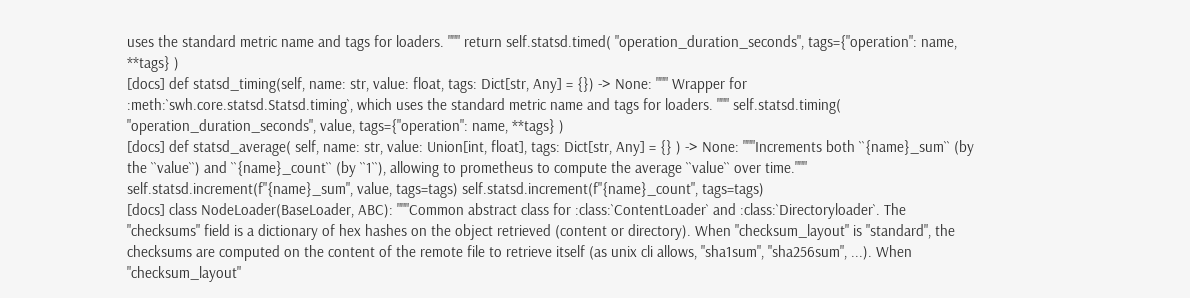uses the standard metric name and tags for loaders. """ return self.statsd.timed( "operation_duration_seconds", tags={"operation": name, **tags} )
[docs] def statsd_timing(self, name: str, value: float, tags: Dict[str, Any] = {}) -> None: """ Wrapper for :meth:`swh.core.statsd.Statsd.timing`, which uses the standard metric name and tags for loaders. """ self.statsd.timing( "operation_duration_seconds", value, tags={"operation": name, **tags} )
[docs] def statsd_average( self, name: str, value: Union[int, float], tags: Dict[str, Any] = {} ) -> None: """Increments both ``{name}_sum`` (by the ``value``) and ``{name}_count`` (by ``1``), allowing to prometheus to compute the average ``value`` over time.""" self.statsd.increment(f"{name}_sum", value, tags=tags) self.statsd.increment(f"{name}_count", tags=tags)
[docs] class NodeLoader(BaseLoader, ABC): """Common abstract class for :class:`ContentLoader` and :class:`Directoryloader`. The "checksums" field is a dictionary of hex hashes on the object retrieved (content or directory). When "checksum_layout" is "standard", the checksums are computed on the content of the remote file to retrieve itself (as unix cli allows, "sha1sum", "sha256sum", ...). When "checksum_layout"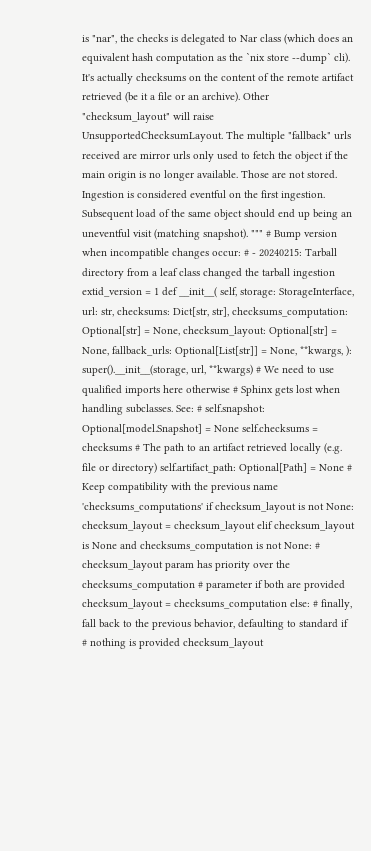is "nar", the checks is delegated to Nar class (which does an equivalent hash computation as the `nix store --dump` cli). It's actually checksums on the content of the remote artifact retrieved (be it a file or an archive). Other "checksum_layout" will raise UnsupportedChecksumLayout. The multiple "fallback" urls received are mirror urls only used to fetch the object if the main origin is no longer available. Those are not stored. Ingestion is considered eventful on the first ingestion. Subsequent load of the same object should end up being an uneventful visit (matching snapshot). """ # Bump version when incompatible changes occur: # - 20240215: Tarball directory from a leaf class changed the tarball ingestion extid_version = 1 def __init__( self, storage: StorageInterface, url: str, checksums: Dict[str, str], checksums_computation: Optional[str] = None, checksum_layout: Optional[str] = None, fallback_urls: Optional[List[str]] = None, **kwargs, ): super().__init__(storage, url, **kwargs) # We need to use qualified imports here otherwise # Sphinx gets lost when handling subclasses. See: # self.snapshot: Optional[model.Snapshot] = None self.checksums = checksums # The path to an artifact retrieved locally (e.g. file or directory) self.artifact_path: Optional[Path] = None # Keep compatibility with the previous name 'checksums_computations' if checksum_layout is not None: checksum_layout = checksum_layout elif checksum_layout is None and checksums_computation is not None: # checksum_layout param has priority over the checksums_computation # parameter if both are provided checksum_layout = checksums_computation else: # finally, fall back to the previous behavior, defaulting to standard if # nothing is provided checksum_layout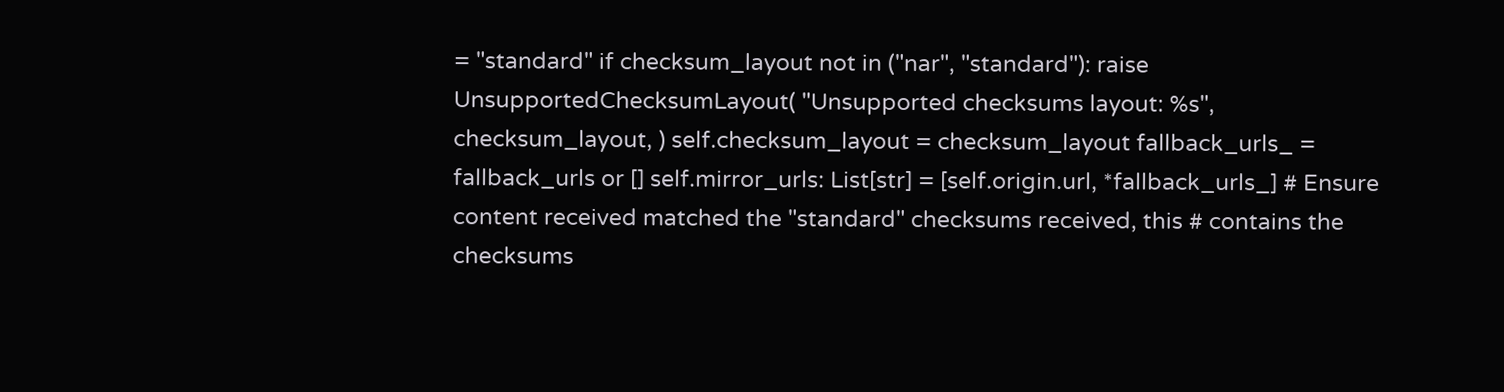= "standard" if checksum_layout not in ("nar", "standard"): raise UnsupportedChecksumLayout( "Unsupported checksums layout: %s", checksum_layout, ) self.checksum_layout = checksum_layout fallback_urls_ = fallback_urls or [] self.mirror_urls: List[str] = [self.origin.url, *fallback_urls_] # Ensure content received matched the "standard" checksums received, this # contains the checksums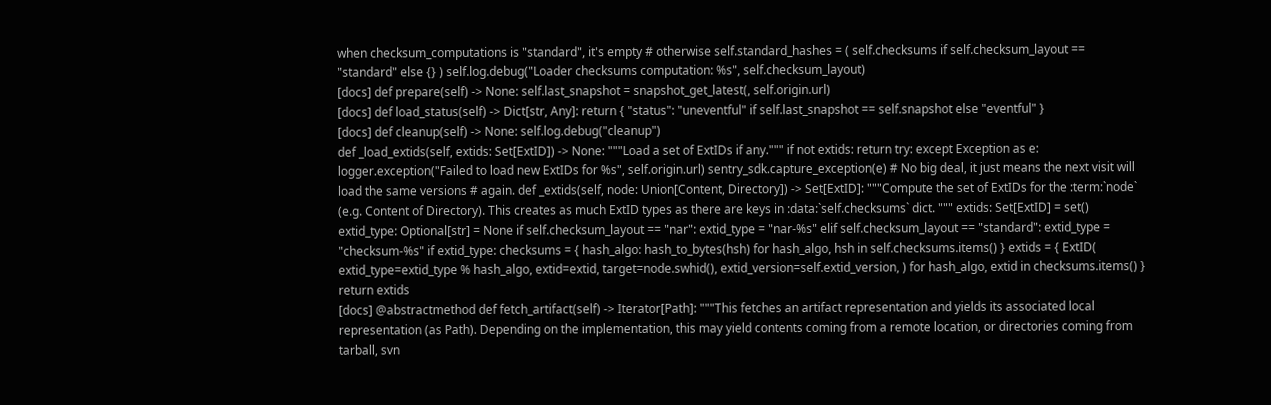when checksum_computations is "standard", it's empty # otherwise self.standard_hashes = ( self.checksums if self.checksum_layout == "standard" else {} ) self.log.debug("Loader checksums computation: %s", self.checksum_layout)
[docs] def prepare(self) -> None: self.last_snapshot = snapshot_get_latest(, self.origin.url)
[docs] def load_status(self) -> Dict[str, Any]: return { "status": "uneventful" if self.last_snapshot == self.snapshot else "eventful" }
[docs] def cleanup(self) -> None: self.log.debug("cleanup")
def _load_extids(self, extids: Set[ExtID]) -> None: """Load a set of ExtIDs if any.""" if not extids: return try: except Exception as e: logger.exception("Failed to load new ExtIDs for %s", self.origin.url) sentry_sdk.capture_exception(e) # No big deal, it just means the next visit will load the same versions # again. def _extids(self, node: Union[Content, Directory]) -> Set[ExtID]: """Compute the set of ExtIDs for the :term:`node` (e.g. Content of Directory). This creates as much ExtID types as there are keys in :data:`self.checksums` dict. """ extids: Set[ExtID] = set() extid_type: Optional[str] = None if self.checksum_layout == "nar": extid_type = "nar-%s" elif self.checksum_layout == "standard": extid_type = "checksum-%s" if extid_type: checksums = { hash_algo: hash_to_bytes(hsh) for hash_algo, hsh in self.checksums.items() } extids = { ExtID( extid_type=extid_type % hash_algo, extid=extid, target=node.swhid(), extid_version=self.extid_version, ) for hash_algo, extid in checksums.items() } return extids
[docs] @abstractmethod def fetch_artifact(self) -> Iterator[Path]: """This fetches an artifact representation and yields its associated local representation (as Path). Depending on the implementation, this may yield contents coming from a remote location, or directories coming from tarball, svn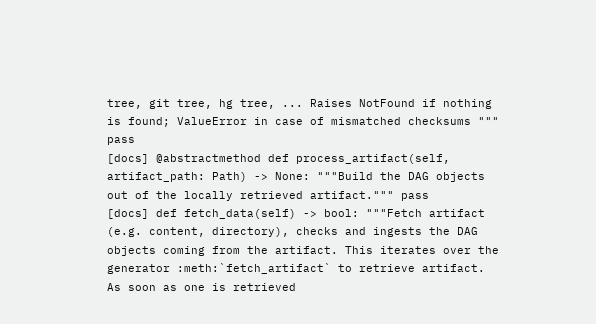tree, git tree, hg tree, ... Raises NotFound if nothing is found; ValueError in case of mismatched checksums """ pass
[docs] @abstractmethod def process_artifact(self, artifact_path: Path) -> None: """Build the DAG objects out of the locally retrieved artifact.""" pass
[docs] def fetch_data(self) -> bool: """Fetch artifact (e.g. content, directory), checks and ingests the DAG objects coming from the artifact. This iterates over the generator :meth:`fetch_artifact` to retrieve artifact. As soon as one is retrieved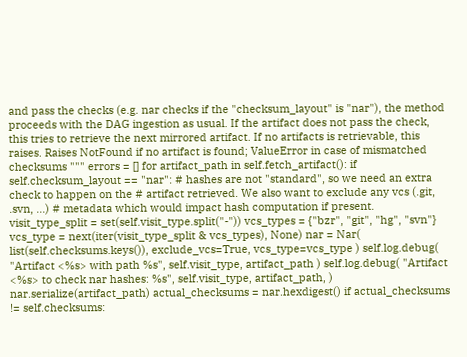and pass the checks (e.g. nar checks if the "checksum_layout" is "nar"), the method proceeds with the DAG ingestion as usual. If the artifact does not pass the check, this tries to retrieve the next mirrored artifact. If no artifacts is retrievable, this raises. Raises NotFound if no artifact is found; ValueError in case of mismatched checksums """ errors = [] for artifact_path in self.fetch_artifact(): if self.checksum_layout == "nar": # hashes are not "standard", so we need an extra check to happen on the # artifact retrieved. We also want to exclude any vcs (.git, .svn, ...) # metadata which would impact hash computation if present. visit_type_split = set(self.visit_type.split("-")) vcs_types = {"bzr", "git", "hg", "svn"} vcs_type = next(iter(visit_type_split & vcs_types), None) nar = Nar( list(self.checksums.keys()), exclude_vcs=True, vcs_type=vcs_type ) self.log.debug( "Artifact <%s> with path %s", self.visit_type, artifact_path ) self.log.debug( "Artifact <%s> to check nar hashes: %s", self.visit_type, artifact_path, ) nar.serialize(artifact_path) actual_checksums = nar.hexdigest() if actual_checksums != self.checksums: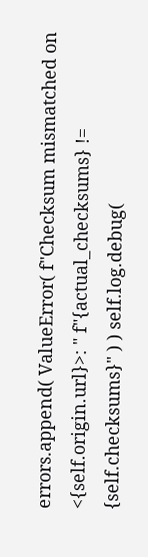errors.append( ValueError( f"Checksum mismatched on <{self.origin.url}>: " f"{actual_checksums} != {self.checksums}" ) ) self.log.debug(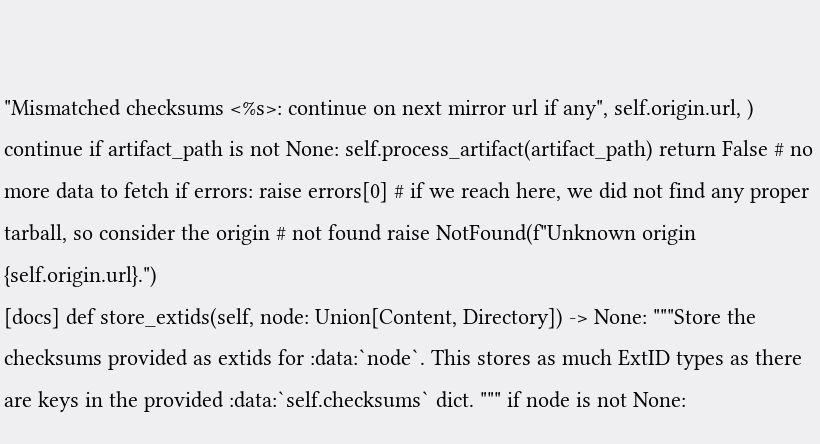"Mismatched checksums <%s>: continue on next mirror url if any", self.origin.url, ) continue if artifact_path is not None: self.process_artifact(artifact_path) return False # no more data to fetch if errors: raise errors[0] # if we reach here, we did not find any proper tarball, so consider the origin # not found raise NotFound(f"Unknown origin {self.origin.url}.")
[docs] def store_extids(self, node: Union[Content, Directory]) -> None: """Store the checksums provided as extids for :data:`node`. This stores as much ExtID types as there are keys in the provided :data:`self.checksums` dict. """ if node is not None: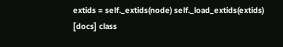extids = self._extids(node) self._load_extids(extids)
[docs] class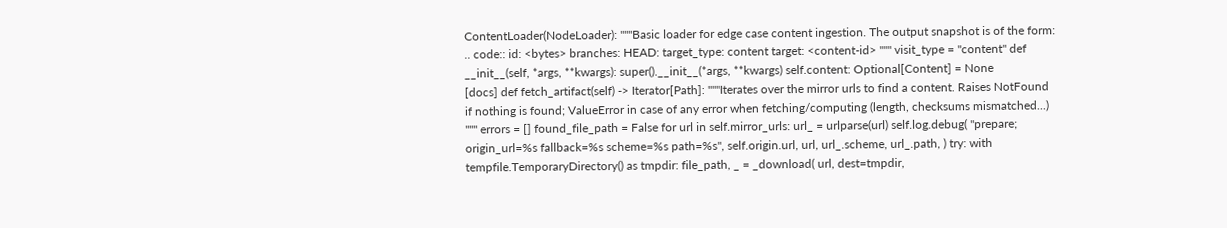ContentLoader(NodeLoader): """Basic loader for edge case content ingestion. The output snapshot is of the form: .. code:: id: <bytes> branches: HEAD: target_type: content target: <content-id> """ visit_type = "content" def __init__(self, *args, **kwargs): super().__init__(*args, **kwargs) self.content: Optional[Content] = None
[docs] def fetch_artifact(self) -> Iterator[Path]: """Iterates over the mirror urls to find a content. Raises NotFound if nothing is found; ValueError in case of any error when fetching/computing (length, checksums mismatched...) """ errors = [] found_file_path = False for url in self.mirror_urls: url_ = urlparse(url) self.log.debug( "prepare; origin_url=%s fallback=%s scheme=%s path=%s", self.origin.url, url, url_.scheme, url_.path, ) try: with tempfile.TemporaryDirectory() as tmpdir: file_path, _ = _download( url, dest=tmpdir,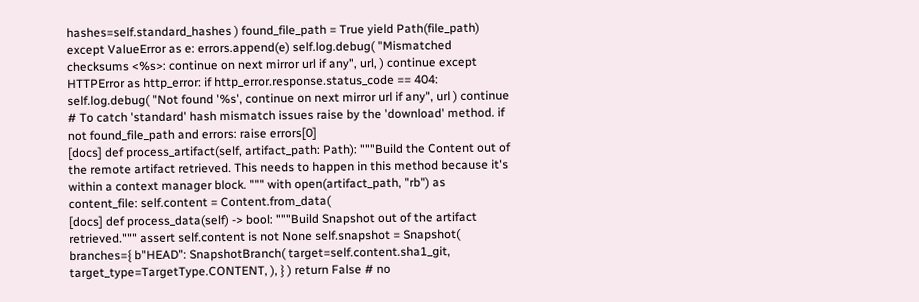hashes=self.standard_hashes ) found_file_path = True yield Path(file_path) except ValueError as e: errors.append(e) self.log.debug( "Mismatched checksums <%s>: continue on next mirror url if any", url, ) continue except HTTPError as http_error: if http_error.response.status_code == 404: self.log.debug( "Not found '%s', continue on next mirror url if any", url ) continue # To catch 'standard' hash mismatch issues raise by the 'download' method. if not found_file_path and errors: raise errors[0]
[docs] def process_artifact(self, artifact_path: Path): """Build the Content out of the remote artifact retrieved. This needs to happen in this method because it's within a context manager block. """ with open(artifact_path, "rb") as content_file: self.content = Content.from_data(
[docs] def process_data(self) -> bool: """Build Snapshot out of the artifact retrieved.""" assert self.content is not None self.snapshot = Snapshot( branches={ b"HEAD": SnapshotBranch( target=self.content.sha1_git, target_type=TargetType.CONTENT, ), } ) return False # no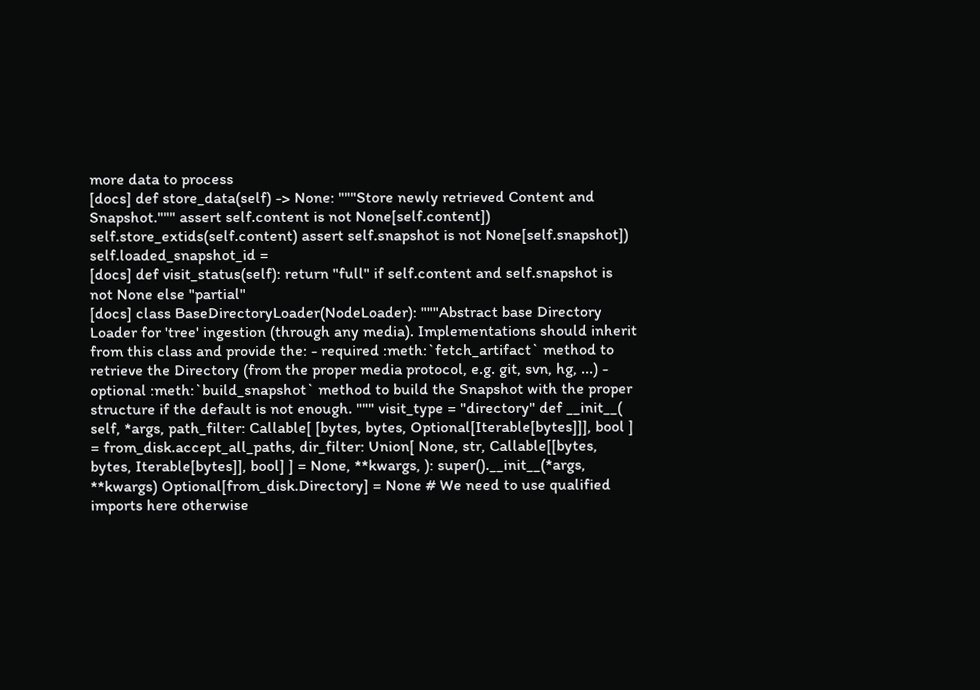more data to process
[docs] def store_data(self) -> None: """Store newly retrieved Content and Snapshot.""" assert self.content is not None[self.content]) self.store_extids(self.content) assert self.snapshot is not None[self.snapshot]) self.loaded_snapshot_id =
[docs] def visit_status(self): return "full" if self.content and self.snapshot is not None else "partial"
[docs] class BaseDirectoryLoader(NodeLoader): """Abstract base Directory Loader for 'tree' ingestion (through any media). Implementations should inherit from this class and provide the: - required :meth:`fetch_artifact` method to retrieve the Directory (from the proper media protocol, e.g. git, svn, hg, ...) - optional :meth:`build_snapshot` method to build the Snapshot with the proper structure if the default is not enough. """ visit_type = "directory" def __init__( self, *args, path_filter: Callable[ [bytes, bytes, Optional[Iterable[bytes]]], bool ] = from_disk.accept_all_paths, dir_filter: Union[ None, str, Callable[[bytes, bytes, Iterable[bytes]], bool] ] = None, **kwargs, ): super().__init__(*args, **kwargs) Optional[from_disk.Directory] = None # We need to use qualified imports here otherwise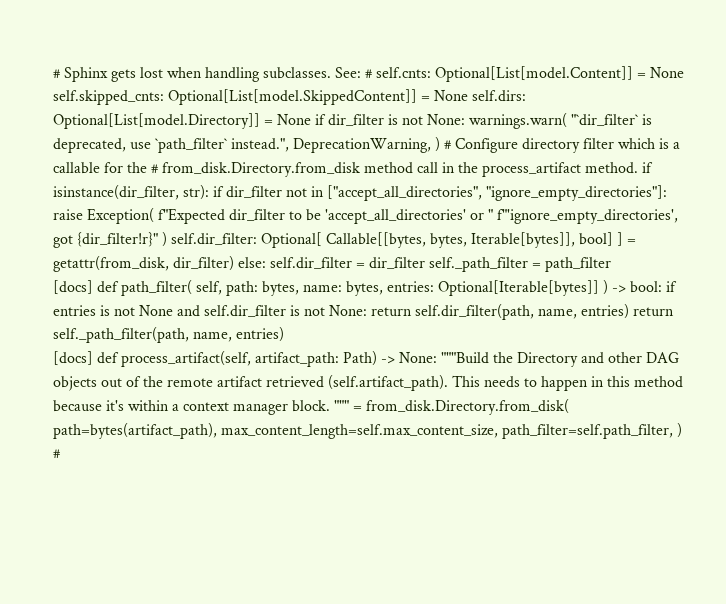# Sphinx gets lost when handling subclasses. See: # self.cnts: Optional[List[model.Content]] = None self.skipped_cnts: Optional[List[model.SkippedContent]] = None self.dirs: Optional[List[model.Directory]] = None if dir_filter is not None: warnings.warn( "`dir_filter` is deprecated, use `path_filter` instead.", DeprecationWarning, ) # Configure directory filter which is a callable for the # from_disk.Directory.from_disk method call in the process_artifact method. if isinstance(dir_filter, str): if dir_filter not in ["accept_all_directories", "ignore_empty_directories"]: raise Exception( f"Expected dir_filter to be 'accept_all_directories' or " f"'ignore_empty_directories', got {dir_filter!r}" ) self.dir_filter: Optional[ Callable[[bytes, bytes, Iterable[bytes]], bool] ] = getattr(from_disk, dir_filter) else: self.dir_filter = dir_filter self._path_filter = path_filter
[docs] def path_filter( self, path: bytes, name: bytes, entries: Optional[Iterable[bytes]] ) -> bool: if entries is not None and self.dir_filter is not None: return self.dir_filter(path, name, entries) return self._path_filter(path, name, entries)
[docs] def process_artifact(self, artifact_path: Path) -> None: """Build the Directory and other DAG objects out of the remote artifact retrieved (self.artifact_path). This needs to happen in this method because it's within a context manager block. """ = from_disk.Directory.from_disk( path=bytes(artifact_path), max_content_length=self.max_content_size, path_filter=self.path_filter, ) #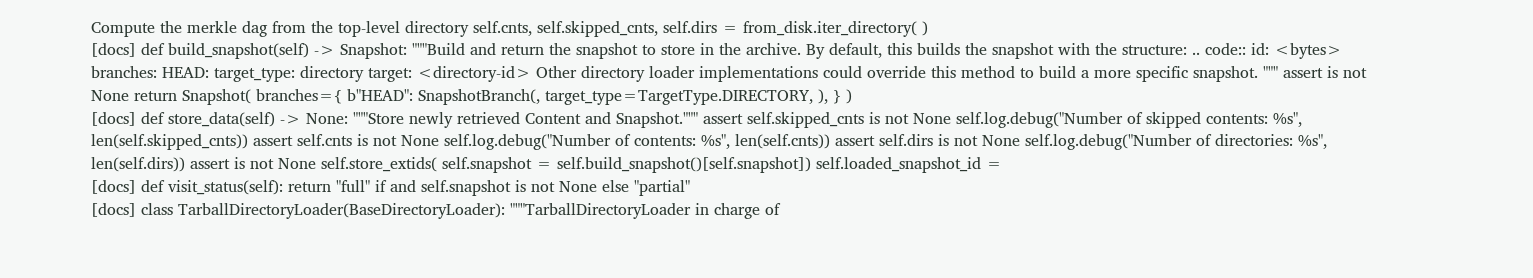Compute the merkle dag from the top-level directory self.cnts, self.skipped_cnts, self.dirs = from_disk.iter_directory( )
[docs] def build_snapshot(self) -> Snapshot: """Build and return the snapshot to store in the archive. By default, this builds the snapshot with the structure: .. code:: id: <bytes> branches: HEAD: target_type: directory target: <directory-id> Other directory loader implementations could override this method to build a more specific snapshot. """ assert is not None return Snapshot( branches={ b"HEAD": SnapshotBranch(, target_type=TargetType.DIRECTORY, ), } )
[docs] def store_data(self) -> None: """Store newly retrieved Content and Snapshot.""" assert self.skipped_cnts is not None self.log.debug("Number of skipped contents: %s", len(self.skipped_cnts)) assert self.cnts is not None self.log.debug("Number of contents: %s", len(self.cnts)) assert self.dirs is not None self.log.debug("Number of directories: %s", len(self.dirs)) assert is not None self.store_extids( self.snapshot = self.build_snapshot()[self.snapshot]) self.loaded_snapshot_id =
[docs] def visit_status(self): return "full" if and self.snapshot is not None else "partial"
[docs] class TarballDirectoryLoader(BaseDirectoryLoader): """TarballDirectoryLoader in charge of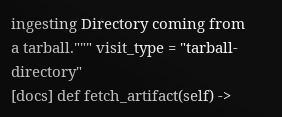ingesting Directory coming from a tarball.""" visit_type = "tarball-directory"
[docs] def fetch_artifact(self) ->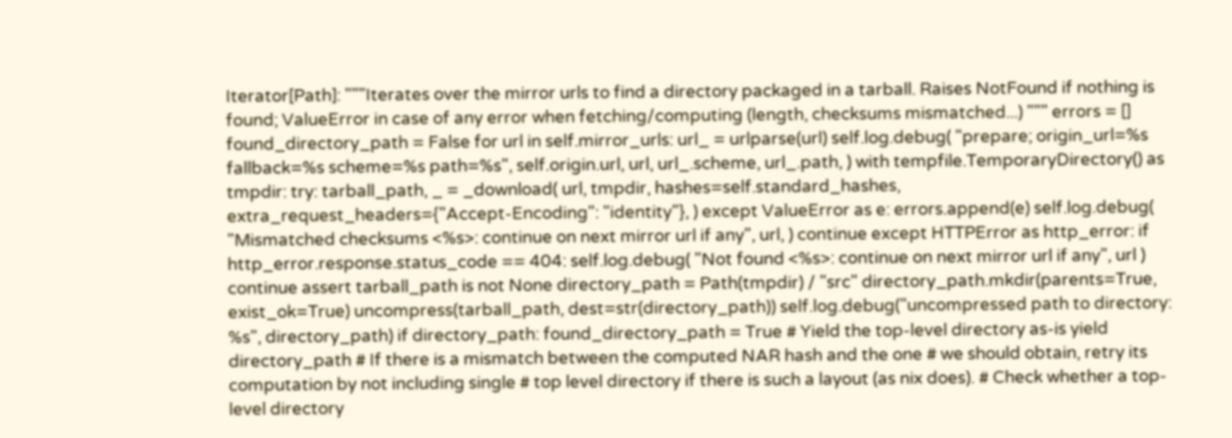Iterator[Path]: """Iterates over the mirror urls to find a directory packaged in a tarball. Raises NotFound if nothing is found; ValueError in case of any error when fetching/computing (length, checksums mismatched...) """ errors = [] found_directory_path = False for url in self.mirror_urls: url_ = urlparse(url) self.log.debug( "prepare; origin_url=%s fallback=%s scheme=%s path=%s", self.origin.url, url, url_.scheme, url_.path, ) with tempfile.TemporaryDirectory() as tmpdir: try: tarball_path, _ = _download( url, tmpdir, hashes=self.standard_hashes, extra_request_headers={"Accept-Encoding": "identity"}, ) except ValueError as e: errors.append(e) self.log.debug( "Mismatched checksums <%s>: continue on next mirror url if any", url, ) continue except HTTPError as http_error: if http_error.response.status_code == 404: self.log.debug( "Not found <%s>: continue on next mirror url if any", url ) continue assert tarball_path is not None directory_path = Path(tmpdir) / "src" directory_path.mkdir(parents=True, exist_ok=True) uncompress(tarball_path, dest=str(directory_path)) self.log.debug("uncompressed path to directory: %s", directory_path) if directory_path: found_directory_path = True # Yield the top-level directory as-is yield directory_path # If there is a mismatch between the computed NAR hash and the one # we should obtain, retry its computation by not including single # top level directory if there is such a layout (as nix does). # Check whether a top-level directory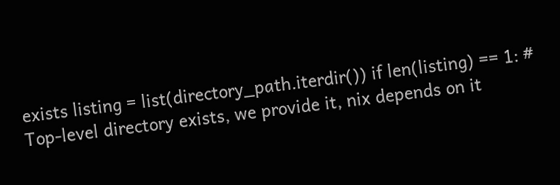exists listing = list(directory_path.iterdir()) if len(listing) == 1: # Top-level directory exists, we provide it, nix depends on it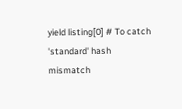yield listing[0] # To catch 'standard' hash mismatch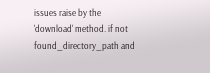issues raise by the 'download' method. if not found_directory_path and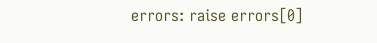errors: raise errors[0]